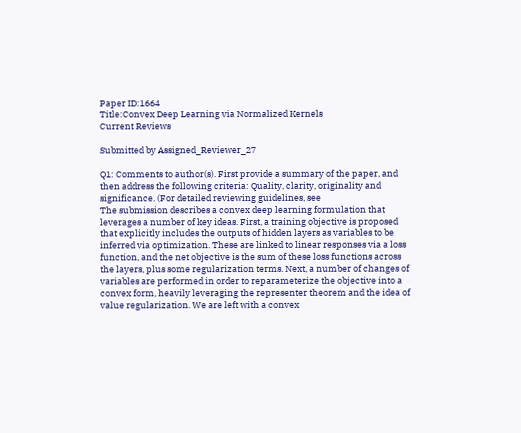Paper ID:1664
Title:Convex Deep Learning via Normalized Kernels
Current Reviews

Submitted by Assigned_Reviewer_27

Q1: Comments to author(s). First provide a summary of the paper, and then address the following criteria: Quality, clarity, originality and significance. (For detailed reviewing guidelines, see
The submission describes a convex deep learning formulation that leverages a number of key ideas. First, a training objective is proposed that explicitly includes the outputs of hidden layers as variables to be inferred via optimization. These are linked to linear responses via a loss function, and the net objective is the sum of these loss functions across the layers, plus some regularization terms. Next, a number of changes of variables are performed in order to reparameterize the objective into a convex form, heavily leveraging the representer theorem and the idea of value regularization. We are left with a convex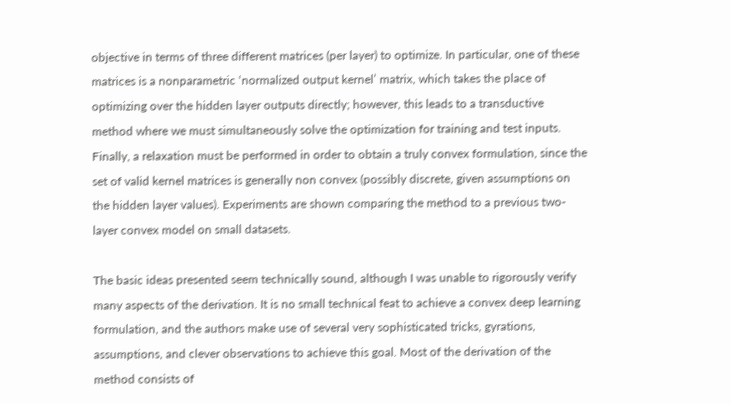objective in terms of three different matrices (per layer) to optimize. In particular, one of these matrices is a nonparametric ‘normalized output kernel’ matrix, which takes the place of optimizing over the hidden layer outputs directly; however, this leads to a transductive method where we must simultaneously solve the optimization for training and test inputs. Finally, a relaxation must be performed in order to obtain a truly convex formulation, since the set of valid kernel matrices is generally non convex (possibly discrete, given assumptions on the hidden layer values). Experiments are shown comparing the method to a previous two-layer convex model on small datasets.

The basic ideas presented seem technically sound, although I was unable to rigorously verify many aspects of the derivation. It is no small technical feat to achieve a convex deep learning formulation, and the authors make use of several very sophisticated tricks, gyrations, assumptions, and clever observations to achieve this goal. Most of the derivation of the method consists of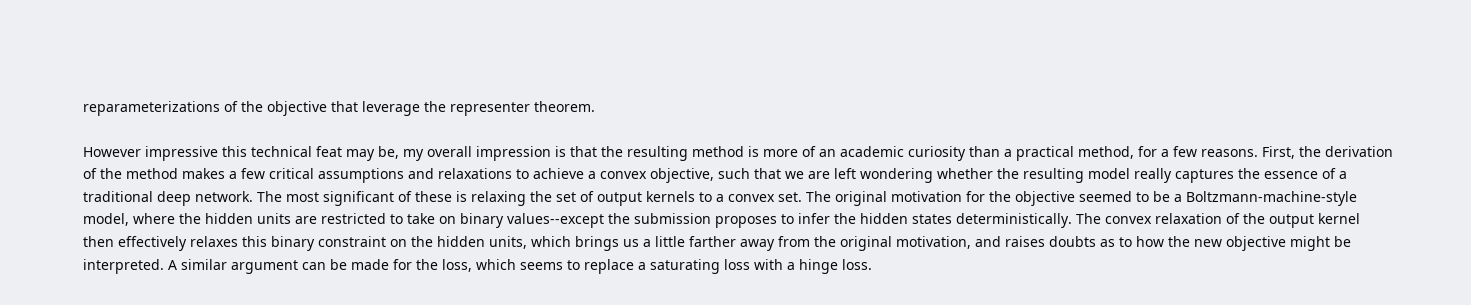reparameterizations of the objective that leverage the representer theorem.

However impressive this technical feat may be, my overall impression is that the resulting method is more of an academic curiosity than a practical method, for a few reasons. First, the derivation of the method makes a few critical assumptions and relaxations to achieve a convex objective, such that we are left wondering whether the resulting model really captures the essence of a traditional deep network. The most significant of these is relaxing the set of output kernels to a convex set. The original motivation for the objective seemed to be a Boltzmann-machine-style model, where the hidden units are restricted to take on binary values--except the submission proposes to infer the hidden states deterministically. The convex relaxation of the output kernel then effectively relaxes this binary constraint on the hidden units, which brings us a little farther away from the original motivation, and raises doubts as to how the new objective might be interpreted. A similar argument can be made for the loss, which seems to replace a saturating loss with a hinge loss.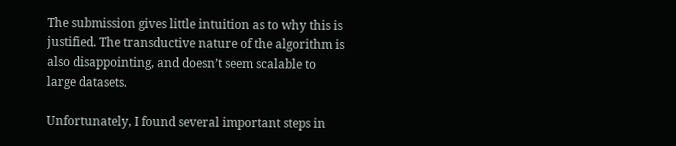The submission gives little intuition as to why this is justified. The transductive nature of the algorithm is also disappointing, and doesn’t seem scalable to large datasets.

Unfortunately, I found several important steps in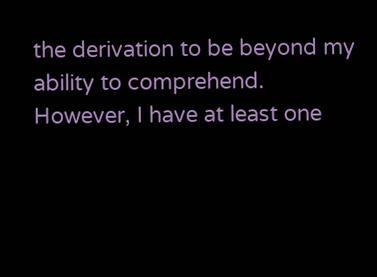the derivation to be beyond my ability to comprehend. However, I have at least one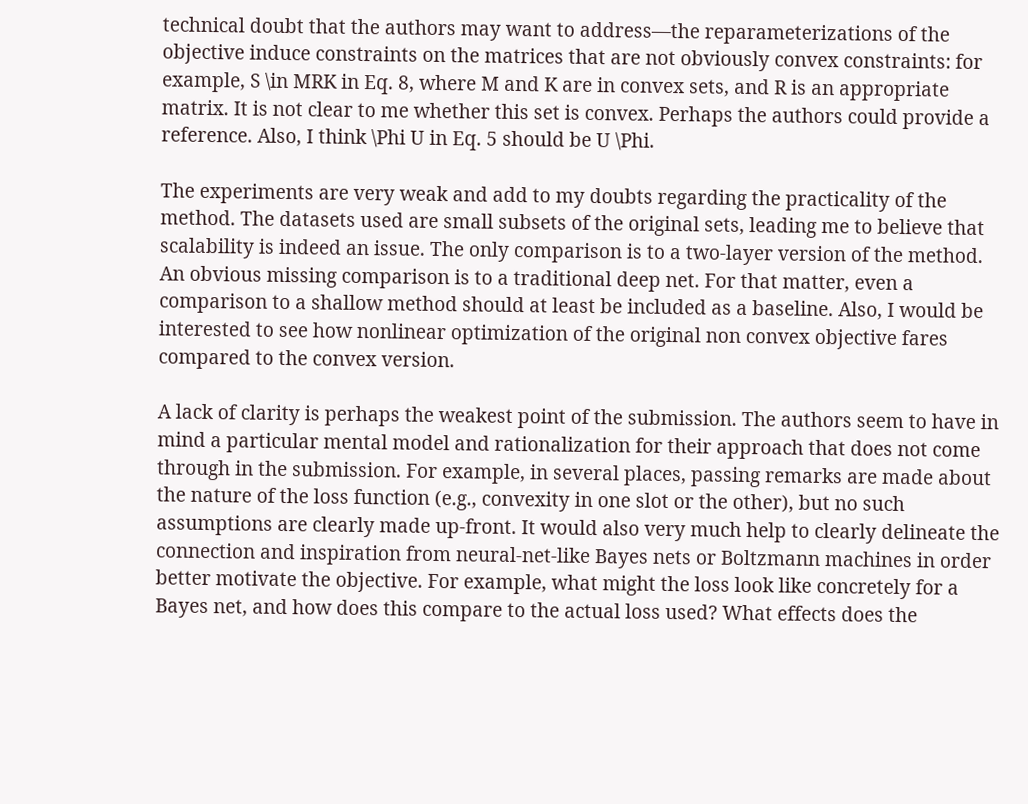technical doubt that the authors may want to address—the reparameterizations of the objective induce constraints on the matrices that are not obviously convex constraints: for example, S \in MRK in Eq. 8, where M and K are in convex sets, and R is an appropriate matrix. It is not clear to me whether this set is convex. Perhaps the authors could provide a reference. Also, I think \Phi U in Eq. 5 should be U \Phi.

The experiments are very weak and add to my doubts regarding the practicality of the method. The datasets used are small subsets of the original sets, leading me to believe that scalability is indeed an issue. The only comparison is to a two-layer version of the method. An obvious missing comparison is to a traditional deep net. For that matter, even a comparison to a shallow method should at least be included as a baseline. Also, I would be interested to see how nonlinear optimization of the original non convex objective fares compared to the convex version.

A lack of clarity is perhaps the weakest point of the submission. The authors seem to have in mind a particular mental model and rationalization for their approach that does not come through in the submission. For example, in several places, passing remarks are made about the nature of the loss function (e.g., convexity in one slot or the other), but no such assumptions are clearly made up-front. It would also very much help to clearly delineate the connection and inspiration from neural-net-like Bayes nets or Boltzmann machines in order better motivate the objective. For example, what might the loss look like concretely for a Bayes net, and how does this compare to the actual loss used? What effects does the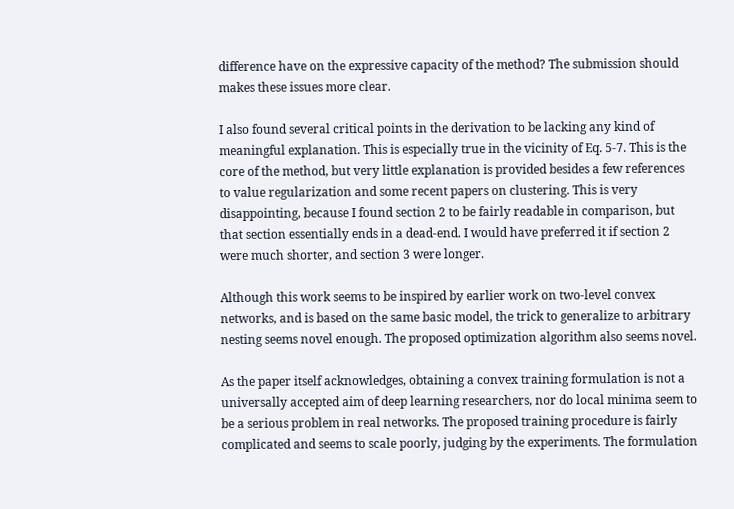difference have on the expressive capacity of the method? The submission should makes these issues more clear.

I also found several critical points in the derivation to be lacking any kind of meaningful explanation. This is especially true in the vicinity of Eq. 5-7. This is the core of the method, but very little explanation is provided besides a few references to value regularization and some recent papers on clustering. This is very disappointing, because I found section 2 to be fairly readable in comparison, but that section essentially ends in a dead-end. I would have preferred it if section 2 were much shorter, and section 3 were longer.

Although this work seems to be inspired by earlier work on two-level convex networks, and is based on the same basic model, the trick to generalize to arbitrary nesting seems novel enough. The proposed optimization algorithm also seems novel.

As the paper itself acknowledges, obtaining a convex training formulation is not a universally accepted aim of deep learning researchers, nor do local minima seem to be a serious problem in real networks. The proposed training procedure is fairly complicated and seems to scale poorly, judging by the experiments. The formulation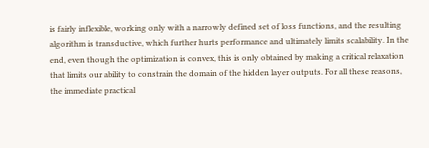is fairly inflexible, working only with a narrowly defined set of loss functions, and the resulting algorithm is transductive, which further hurts performance and ultimately limits scalability. In the end, even though the optimization is convex, this is only obtained by making a critical relaxation that limits our ability to constrain the domain of the hidden layer outputs. For all these reasons, the immediate practical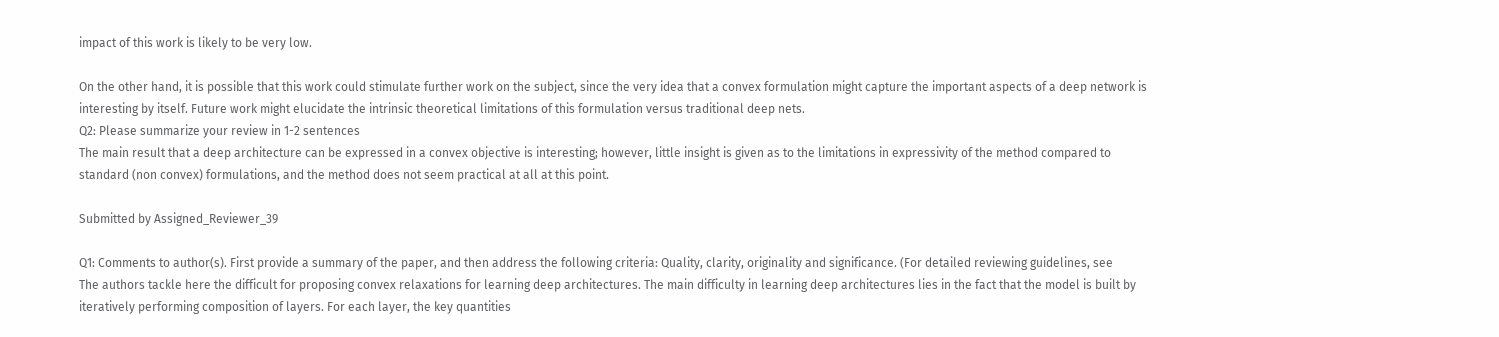impact of this work is likely to be very low.

On the other hand, it is possible that this work could stimulate further work on the subject, since the very idea that a convex formulation might capture the important aspects of a deep network is interesting by itself. Future work might elucidate the intrinsic theoretical limitations of this formulation versus traditional deep nets.
Q2: Please summarize your review in 1-2 sentences
The main result that a deep architecture can be expressed in a convex objective is interesting; however, little insight is given as to the limitations in expressivity of the method compared to standard (non convex) formulations, and the method does not seem practical at all at this point.

Submitted by Assigned_Reviewer_39

Q1: Comments to author(s). First provide a summary of the paper, and then address the following criteria: Quality, clarity, originality and significance. (For detailed reviewing guidelines, see
The authors tackle here the difficult for proposing convex relaxations for learning deep architectures. The main difficulty in learning deep architectures lies in the fact that the model is built by iteratively performing composition of layers. For each layer, the key quantities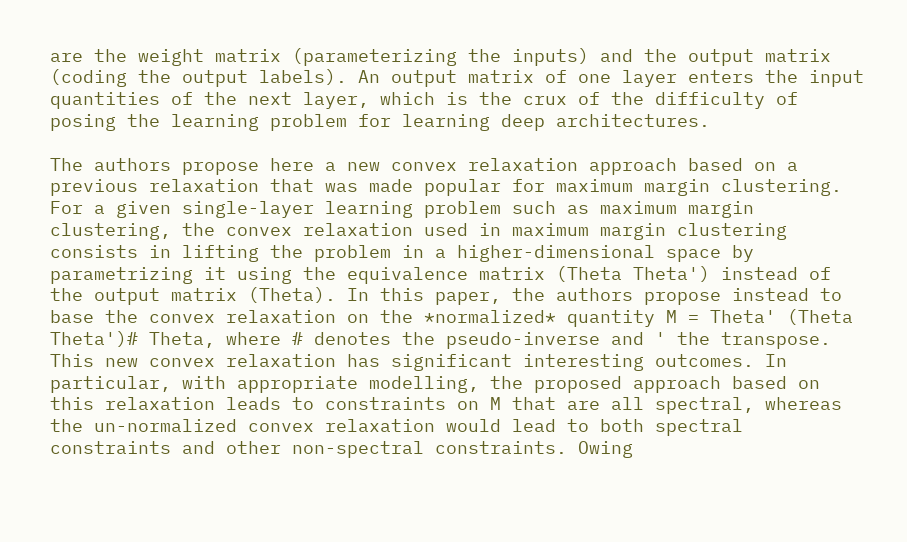are the weight matrix (parameterizing the inputs) and the output matrix (coding the output labels). An output matrix of one layer enters the input quantities of the next layer, which is the crux of the difficulty of posing the learning problem for learning deep architectures.

The authors propose here a new convex relaxation approach based on a previous relaxation that was made popular for maximum margin clustering. For a given single-layer learning problem such as maximum margin clustering, the convex relaxation used in maximum margin clustering consists in lifting the problem in a higher-dimensional space by parametrizing it using the equivalence matrix (Theta Theta') instead of the output matrix (Theta). In this paper, the authors propose instead to base the convex relaxation on the *normalized* quantity M = Theta' (Theta Theta')# Theta, where # denotes the pseudo-inverse and ' the transpose. This new convex relaxation has significant interesting outcomes. In particular, with appropriate modelling, the proposed approach based on this relaxation leads to constraints on M that are all spectral, whereas the un-normalized convex relaxation would lead to both spectral constraints and other non-spectral constraints. Owing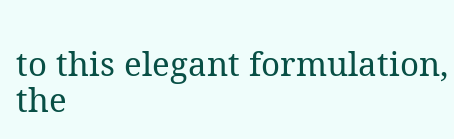to this elegant formulation, the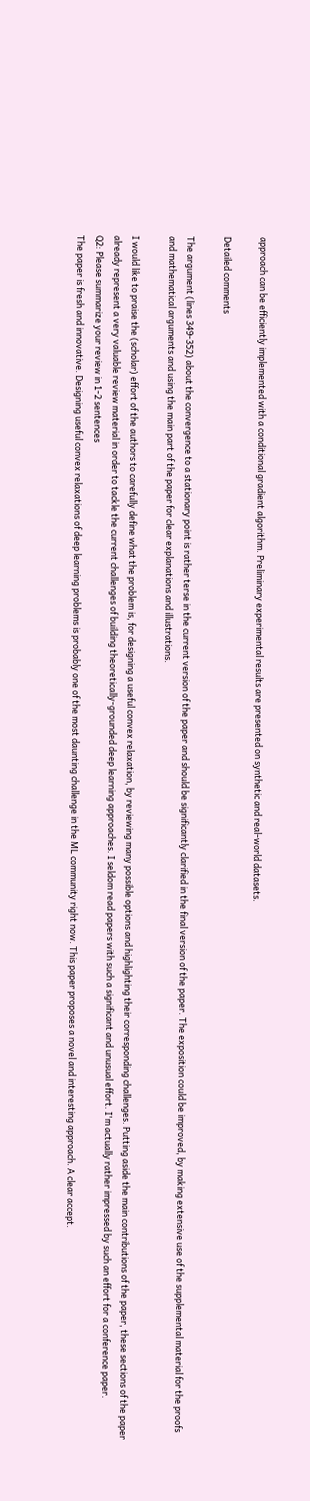approach can be efficiently implemented with a conditional gradient algorithm. Preliminary experimental results are presented on synthetic and real-world datasets.

Detailed comments

The argument (lines 349-352) about the convergence to a stationary point is rather terse in the current version of the paper and should be significantly clarified in the final version of the paper. The exposition could be improved, by making extensive use of the supplemental material for the proofs and mathematical arguments and using the main part of the paper for clear explanations and illustrations.

I would like to praise the (scholar) effort of the authors to carefully define what the problem is, for designing a useful convex relaxation, by reviewing many possible options and highlighting their corresponding challenges. Putting aside the main contributions of the paper, these sections of the paper already represent a very valuable review material in order to tackle the current challenges of building theoretically-grounded deep learning approaches. I seldom read papers with such a significant and unusual effort. I'm actually rather impressed by such an effort for a conference paper.
Q2: Please summarize your review in 1-2 sentences
The paper is fresh and innovative. Designing useful convex relaxations of deep learning problems is probably one of the most daunting challenge in the ML community right now. This paper proposes a novel and interesting approach. A clear accept.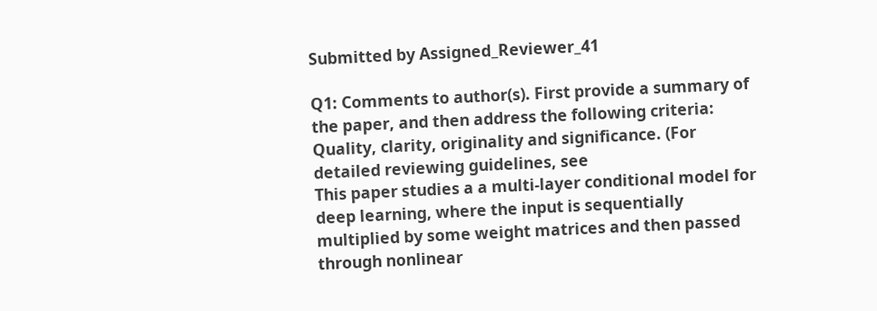Submitted by Assigned_Reviewer_41

Q1: Comments to author(s). First provide a summary of the paper, and then address the following criteria: Quality, clarity, originality and significance. (For detailed reviewing guidelines, see
This paper studies a a multi-layer conditional model for deep learning, where the input is sequentially multiplied by some weight matrices and then passed through nonlinear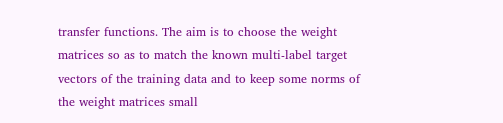transfer functions. The aim is to choose the weight matrices so as to match the known multi-label target vectors of the training data and to keep some norms of the weight matrices small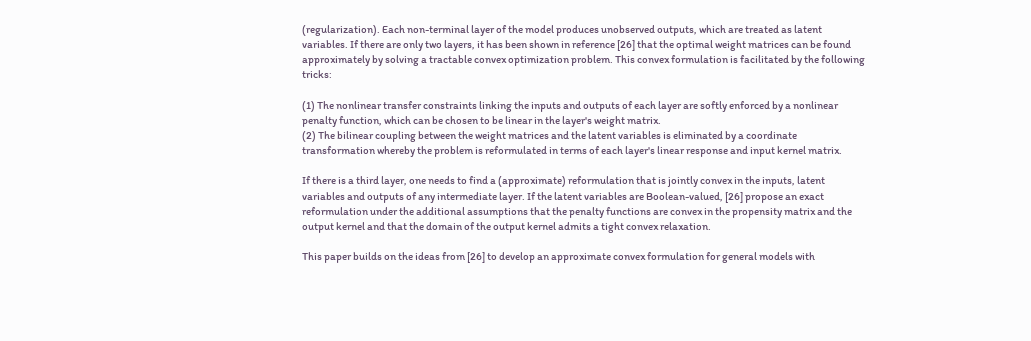(regularization). Each non-terminal layer of the model produces unobserved outputs, which are treated as latent variables. If there are only two layers, it has been shown in reference [26] that the optimal weight matrices can be found approximately by solving a tractable convex optimization problem. This convex formulation is facilitated by the following tricks:

(1) The nonlinear transfer constraints linking the inputs and outputs of each layer are softly enforced by a nonlinear penalty function, which can be chosen to be linear in the layer's weight matrix.
(2) The bilinear coupling between the weight matrices and the latent variables is eliminated by a coordinate transformation whereby the problem is reformulated in terms of each layer's linear response and input kernel matrix.

If there is a third layer, one needs to find a (approximate) reformulation that is jointly convex in the inputs, latent variables and outputs of any intermediate layer. If the latent variables are Boolean-valued, [26] propose an exact reformulation under the additional assumptions that the penalty functions are convex in the propensity matrix and the output kernel and that the domain of the output kernel admits a tight convex relaxation.

This paper builds on the ideas from [26] to develop an approximate convex formulation for general models with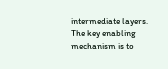intermediate layers. The key enabling mechanism is to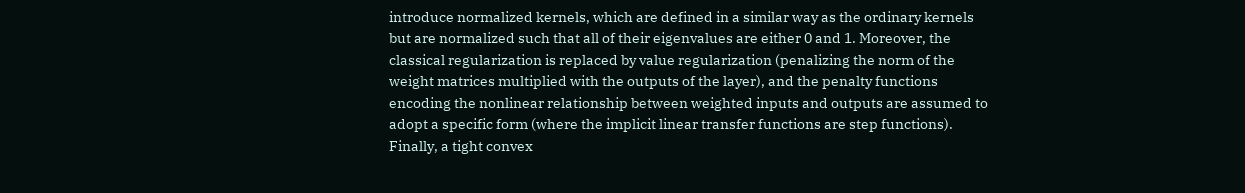introduce normalized kernels, which are defined in a similar way as the ordinary kernels but are normalized such that all of their eigenvalues are either 0 and 1. Moreover, the classical regularization is replaced by value regularization (penalizing the norm of the weight matrices multiplied with the outputs of the layer), and the penalty functions encoding the nonlinear relationship between weighted inputs and outputs are assumed to adopt a specific form (where the implicit linear transfer functions are step functions). Finally, a tight convex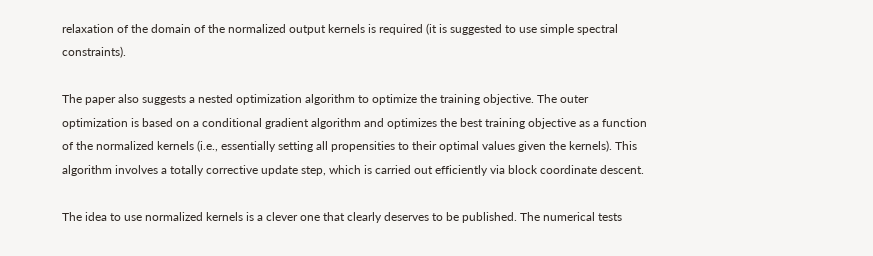relaxation of the domain of the normalized output kernels is required (it is suggested to use simple spectral constraints).

The paper also suggests a nested optimization algorithm to optimize the training objective. The outer optimization is based on a conditional gradient algorithm and optimizes the best training objective as a function of the normalized kernels (i.e., essentially setting all propensities to their optimal values given the kernels). This algorithm involves a totally corrective update step, which is carried out efficiently via block coordinate descent.

The idea to use normalized kernels is a clever one that clearly deserves to be published. The numerical tests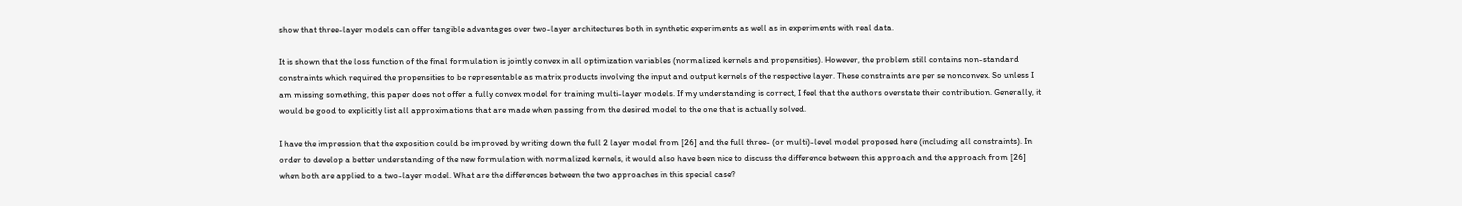show that three-layer models can offer tangible advantages over two-layer architectures both in synthetic experiments as well as in experiments with real data.

It is shown that the loss function of the final formulation is jointly convex in all optimization variables (normalized kernels and propensities). However, the problem still contains non-standard constraints which required the propensities to be representable as matrix products involving the input and output kernels of the respective layer. These constraints are per se nonconvex. So unless I am missing something, this paper does not offer a fully convex model for training multi-layer models. If my understanding is correct, I feel that the authors overstate their contribution. Generally, it would be good to explicitly list all approximations that are made when passing from the desired model to the one that is actually solved.

I have the impression that the exposition could be improved by writing down the full 2 layer model from [26] and the full three- (or multi)-level model proposed here (including all constraints). In order to develop a better understanding of the new formulation with normalized kernels, it would also have been nice to discuss the difference between this approach and the approach from [26] when both are applied to a two-layer model. What are the differences between the two approaches in this special case?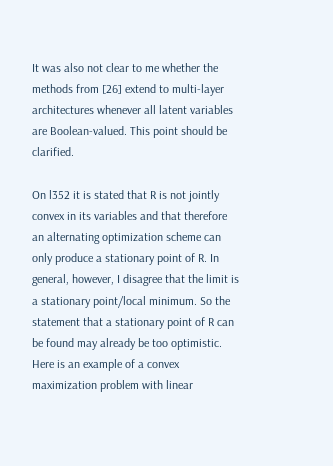It was also not clear to me whether the methods from [26] extend to multi-layer architectures whenever all latent variables are Boolean-valued. This point should be clarified.

On l352 it is stated that R is not jointly convex in its variables and that therefore an alternating optimization scheme can only produce a stationary point of R. In general, however, I disagree that the limit is a stationary point/local minimum. So the statement that a stationary point of R can be found may already be too optimistic. Here is an example of a convex maximization problem with linear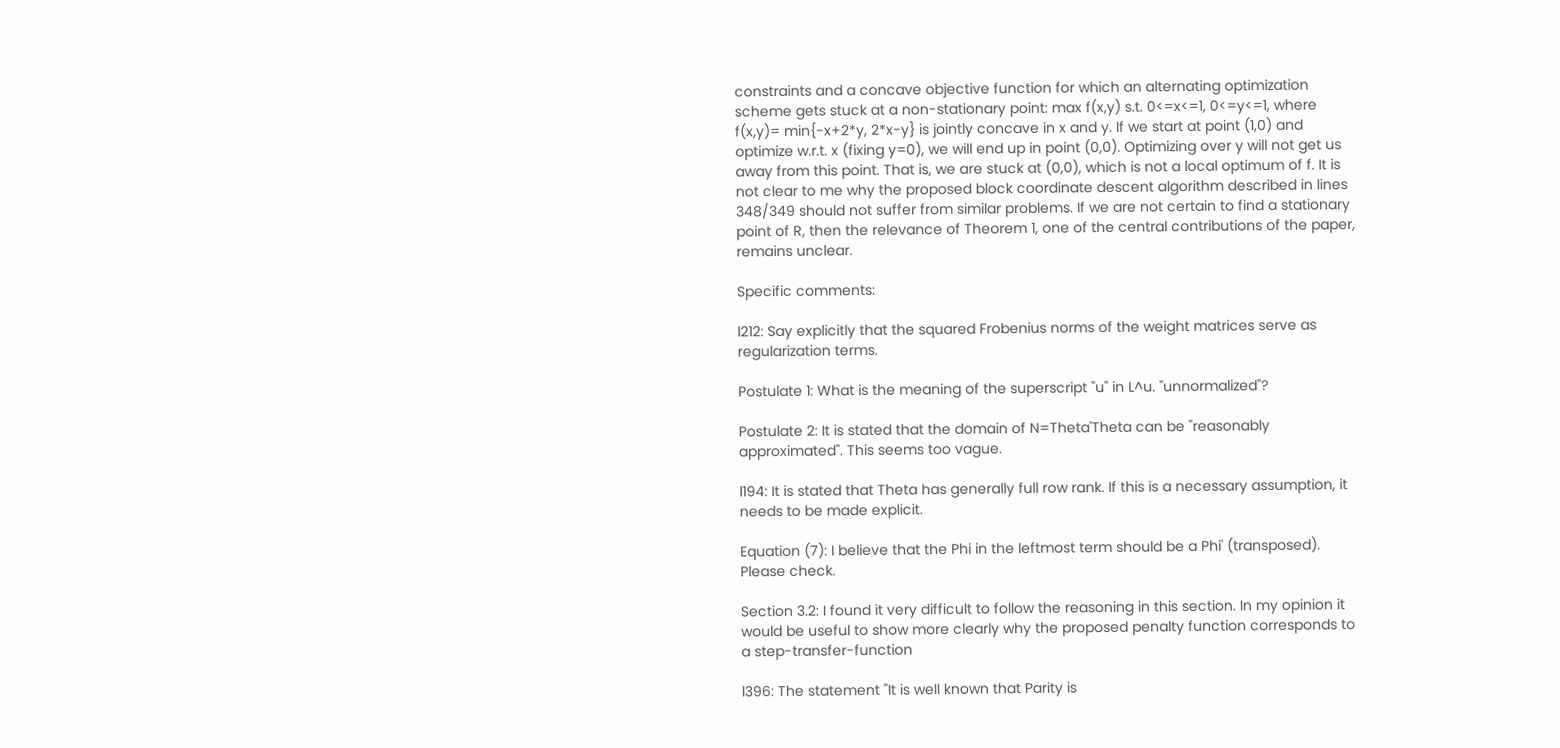constraints and a concave objective function for which an alternating optimization scheme gets stuck at a non-stationary point: max f(x,y) s.t. 0<=x<=1, 0<=y<=1, where f(x,y)= min{-x+2*y, 2*x-y} is jointly concave in x and y. If we start at point (1,0) and optimize w.r.t. x (fixing y=0), we will end up in point (0,0). Optimizing over y will not get us away from this point. That is, we are stuck at (0,0), which is not a local optimum of f. It is not clear to me why the proposed block coordinate descent algorithm described in lines 348/349 should not suffer from similar problems. If we are not certain to find a stationary point of R, then the relevance of Theorem 1, one of the central contributions of the paper, remains unclear.

Specific comments:

l212: Say explicitly that the squared Frobenius norms of the weight matrices serve as regularization terms.

Postulate 1: What is the meaning of the superscript "u" in L^u. "unnormalized"?

Postulate 2: It is stated that the domain of N=Theta'Theta can be "reasonably approximated". This seems too vague.

l194: It is stated that Theta has generally full row rank. If this is a necessary assumption, it needs to be made explicit.

Equation (7): I believe that the Phi in the leftmost term should be a Phi' (transposed). Please check.

Section 3.2: I found it very difficult to follow the reasoning in this section. In my opinion it would be useful to show more clearly why the proposed penalty function corresponds to a step-transfer-function

l396: The statement "It is well known that Parity is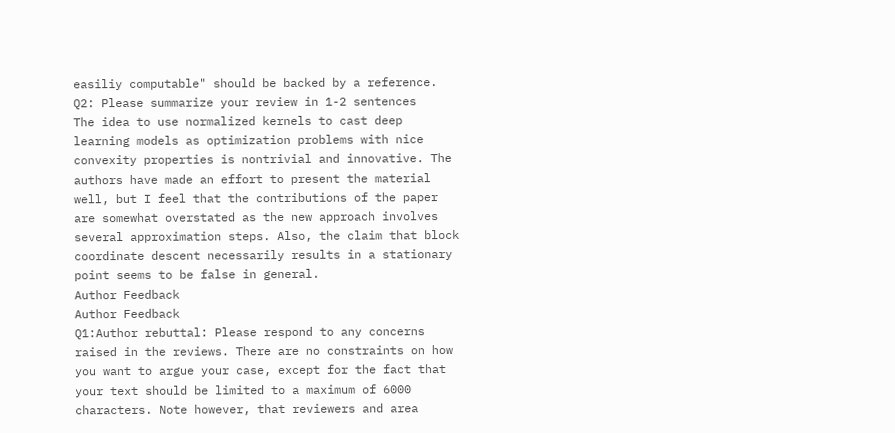easiliy computable" should be backed by a reference.
Q2: Please summarize your review in 1-2 sentences
The idea to use normalized kernels to cast deep learning models as optimization problems with nice convexity properties is nontrivial and innovative. The authors have made an effort to present the material well, but I feel that the contributions of the paper are somewhat overstated as the new approach involves several approximation steps. Also, the claim that block coordinate descent necessarily results in a stationary point seems to be false in general.
Author Feedback
Author Feedback
Q1:Author rebuttal: Please respond to any concerns raised in the reviews. There are no constraints on how you want to argue your case, except for the fact that your text should be limited to a maximum of 6000 characters. Note however, that reviewers and area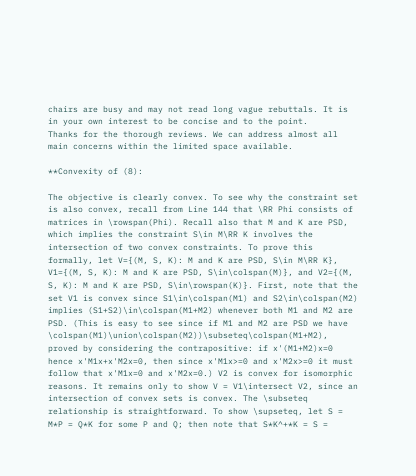chairs are busy and may not read long vague rebuttals. It is in your own interest to be concise and to the point.
Thanks for the thorough reviews. We can address almost all main concerns within the limited space available.

**Convexity of (8):

The objective is clearly convex. To see why the constraint set is also convex, recall from Line 144 that \RR Phi consists of matrices in \rowspan(Phi). Recall also that M and K are PSD, which implies the constraint S\in M\RR K involves the intersection of two convex constraints. To prove this formally, let V={(M, S, K): M and K are PSD, S\in M\RR K}, V1={(M, S, K): M and K are PSD, S\in\colspan(M)}, and V2={(M, S, K): M and K are PSD, S\in\rowspan(K)}. First, note that the set V1 is convex since S1\in\colspan(M1) and S2\in\colspan(M2) implies (S1+S2)\in\colspan(M1+M2) whenever both M1 and M2 are PSD. (This is easy to see since if M1 and M2 are PSD we have \colspan(M1)\union\colspan(M2))\subseteq\colspan(M1+M2), proved by considering the contrapositive: if x'(M1+M2)x=0 hence x'M1x+x'M2x=0, then since x'M1x>=0 and x'M2x>=0 it must follow that x'M1x=0 and x'M2x=0.) V2 is convex for isomorphic reasons. It remains only to show V = V1\intersect V2, since an intersection of convex sets is convex. The \subseteq relationship is straightforward. To show \supseteq, let S = M*P = Q*K for some P and Q; then note that S*K^+*K = S =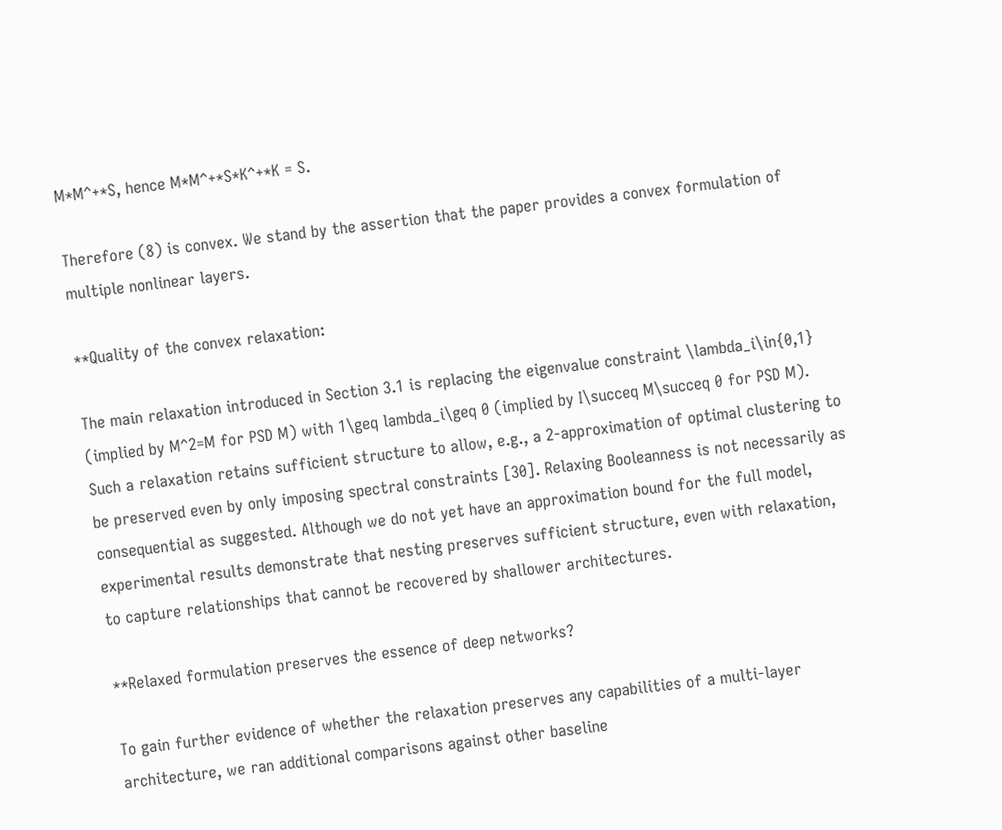M*M^+*S, hence M*M^+*S*K^+*K = S.

Therefore (8) is convex. We stand by the assertion that the paper provides a convex formulation of multiple nonlinear layers.

**Quality of the convex relaxation:

The main relaxation introduced in Section 3.1 is replacing the eigenvalue constraint \lambda_i\in{0,1} (implied by M^2=M for PSD M) with 1\geq lambda_i\geq 0 (implied by I\succeq M\succeq 0 for PSD M). Such a relaxation retains sufficient structure to allow, e.g., a 2-approximation of optimal clustering to be preserved even by only imposing spectral constraints [30]. Relaxing Booleanness is not necessarily as consequential as suggested. Although we do not yet have an approximation bound for the full model, experimental results demonstrate that nesting preserves sufficient structure, even with relaxation, to capture relationships that cannot be recovered by shallower architectures.

**Relaxed formulation preserves the essence of deep networks?

To gain further evidence of whether the relaxation preserves any capabilities of a multi-layer architecture, we ran additional comparisons against other baseline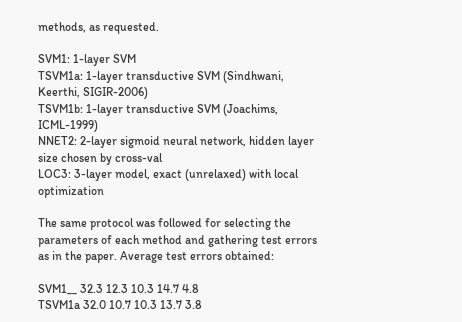methods, as requested.

SVM1: 1-layer SVM
TSVM1a: 1-layer transductive SVM (Sindhwani, Keerthi, SIGIR-2006)
TSVM1b: 1-layer transductive SVM (Joachims, ICML-1999)
NNET2: 2-layer sigmoid neural network, hidden layer size chosen by cross-val
LOC3: 3-layer model, exact (unrelaxed) with local optimization

The same protocol was followed for selecting the parameters of each method and gathering test errors as in the paper. Average test errors obtained:

SVM1__ 32.3 12.3 10.3 14.7 4.8
TSVM1a 32.0 10.7 10.3 13.7 3.8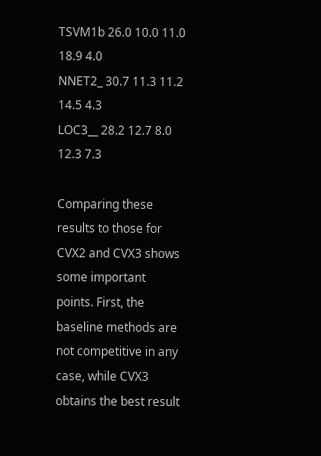TSVM1b 26.0 10.0 11.0 18.9 4.0
NNET2_ 30.7 11.3 11.2 14.5 4.3
LOC3__ 28.2 12.7 8.0 12.3 7.3

Comparing these results to those for CVX2 and CVX3 shows some important points. First, the baseline methods are not competitive in any case, while CVX3 obtains the best result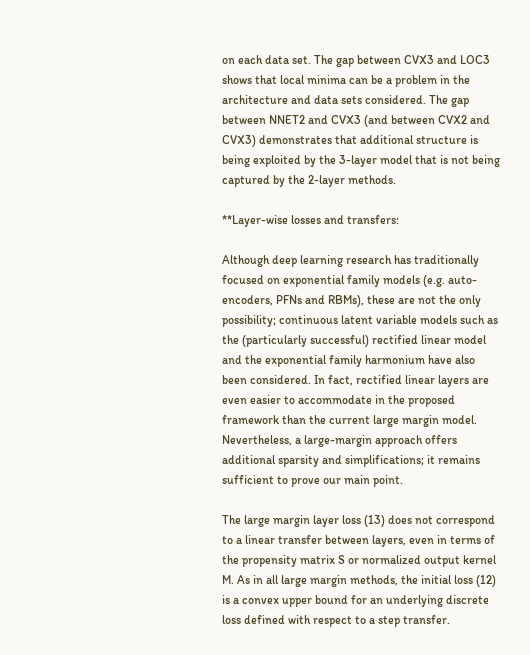on each data set. The gap between CVX3 and LOC3 shows that local minima can be a problem in the architecture and data sets considered. The gap between NNET2 and CVX3 (and between CVX2 and CVX3) demonstrates that additional structure is being exploited by the 3-layer model that is not being captured by the 2-layer methods.

**Layer-wise losses and transfers:

Although deep learning research has traditionally focused on exponential family models (e.g. auto-encoders, PFNs and RBMs), these are not the only possibility; continuous latent variable models such as the (particularly successful) rectified linear model and the exponential family harmonium have also been considered. In fact, rectified linear layers are even easier to accommodate in the proposed framework than the current large margin model. Nevertheless, a large-margin approach offers additional sparsity and simplifications; it remains sufficient to prove our main point.

The large margin layer loss (13) does not correspond to a linear transfer between layers, even in terms of the propensity matrix S or normalized output kernel M. As in all large margin methods, the initial loss (12) is a convex upper bound for an underlying discrete loss defined with respect to a step transfer.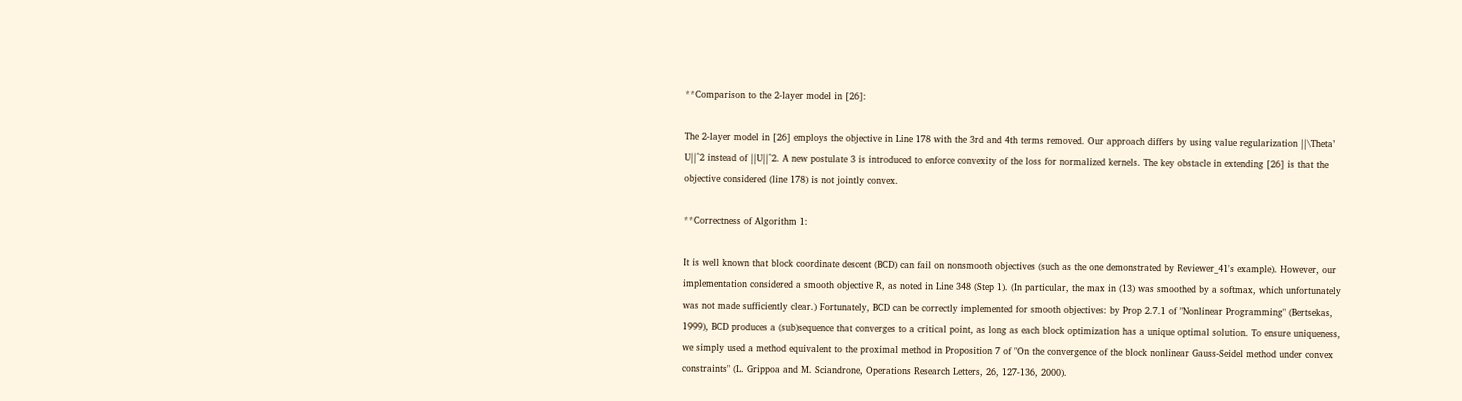**Comparison to the 2-layer model in [26]:

The 2-layer model in [26] employs the objective in Line 178 with the 3rd and 4th terms removed. Our approach differs by using value regularization ||\Theta’ U||^2 instead of ||U||^2. A new postulate 3 is introduced to enforce convexity of the loss for normalized kernels. The key obstacle in extending [26] is that the objective considered (line 178) is not jointly convex.

**Correctness of Algorithm 1:

It is well known that block coordinate descent (BCD) can fail on nonsmooth objectives (such as the one demonstrated by Reviewer_41's example). However, our implementation considered a smooth objective R, as noted in Line 348 (Step 1). (In particular, the max in (13) was smoothed by a softmax, which unfortunately was not made sufficiently clear.) Fortunately, BCD can be correctly implemented for smooth objectives: by Prop 2.7.1 of "Nonlinear Programming" (Bertsekas, 1999), BCD produces a (sub)sequence that converges to a critical point, as long as each block optimization has a unique optimal solution. To ensure uniqueness, we simply used a method equivalent to the proximal method in Proposition 7 of "On the convergence of the block nonlinear Gauss-Seidel method under convex constraints" (L. Grippoa and M. Sciandrone, Operations Research Letters, 26, 127-136, 2000).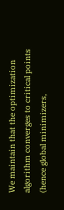We maintain that the optimization algorithm converges to critical points (hence global minimizers,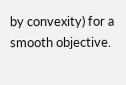by convexity) for a smooth objective.